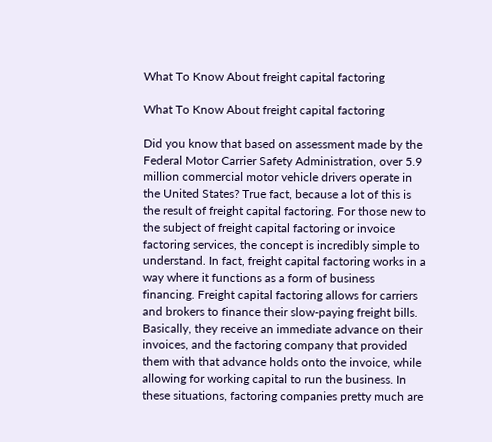What To Know About freight capital factoring

What To Know About freight capital factoring

Did you know that based on assessment made by the Federal Motor Carrier Safety Administration, over 5.9 million commercial motor vehicle drivers operate in the United States? True fact, because a lot of this is the result of freight capital factoring. For those new to the subject of freight capital factoring or invoice factoring services, the concept is incredibly simple to understand. In fact, freight capital factoring works in a way where it functions as a form of business financing. Freight capital factoring allows for carriers and brokers to finance their slow-paying freight bills. Basically, they receive an immediate advance on their invoices, and the factoring company that provided them with that advance holds onto the invoice, while allowing for working capital to run the business. In these situations, factoring companies pretty much are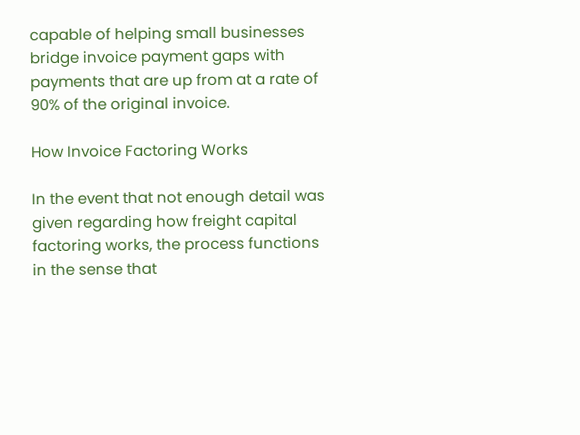capable of helping small businesses bridge invoice payment gaps with payments that are up from at a rate of 90% of the original invoice.

How Invoice Factoring Works

In the event that not enough detail was given regarding how freight capital factoring works, the process functions in the sense that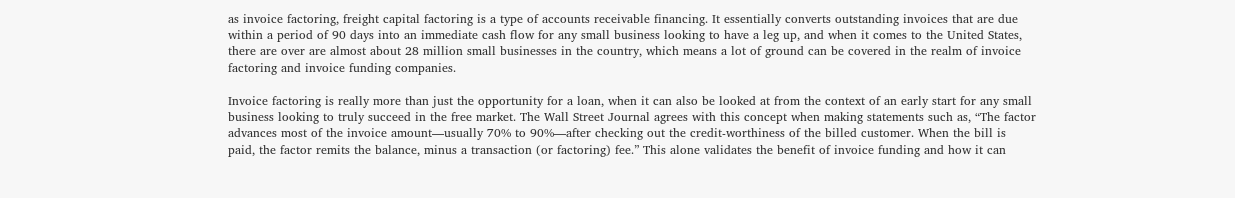as invoice factoring, freight capital factoring is a type of accounts receivable financing. It essentially converts outstanding invoices that are due within a period of 90 days into an immediate cash flow for any small business looking to have a leg up, and when it comes to the United States, there are over are almost about 28 million small businesses in the country, which means a lot of ground can be covered in the realm of invoice factoring and invoice funding companies.

Invoice factoring is really more than just the opportunity for a loan, when it can also be looked at from the context of an early start for any small business looking to truly succeed in the free market. The Wall Street Journal agrees with this concept when making statements such as, “The factor advances most of the invoice amount—usually 70% to 90%—after checking out the credit-worthiness of the billed customer. When the bill is paid, the factor remits the balance, minus a transaction (or factoring) fee.” This alone validates the benefit of invoice funding and how it can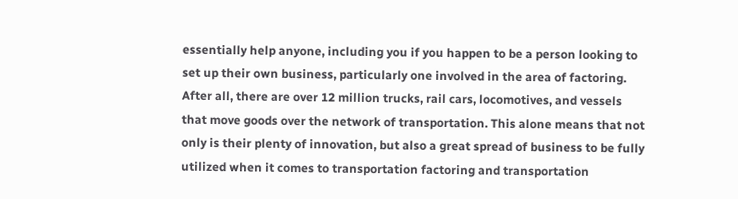essentially help anyone, including you if you happen to be a person looking to set up their own business, particularly one involved in the area of factoring. After all, there are over 12 million trucks, rail cars, locomotives, and vessels that move goods over the network of transportation. This alone means that not only is their plenty of innovation, but also a great spread of business to be fully utilized when it comes to transportation factoring and transportation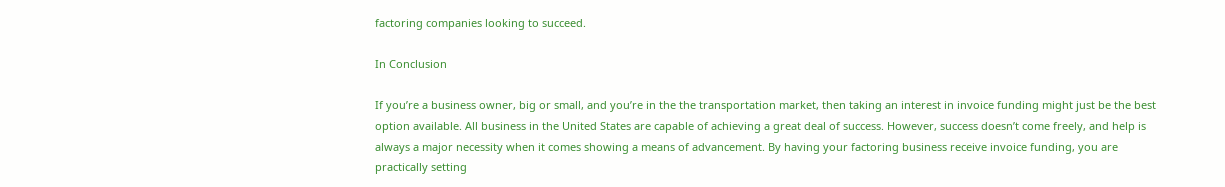factoring companies looking to succeed.

In Conclusion

If you’re a business owner, big or small, and you’re in the the transportation market, then taking an interest in invoice funding might just be the best option available. All business in the United States are capable of achieving a great deal of success. However, success doesn’t come freely, and help is always a major necessity when it comes showing a means of advancement. By having your factoring business receive invoice funding, you are practically setting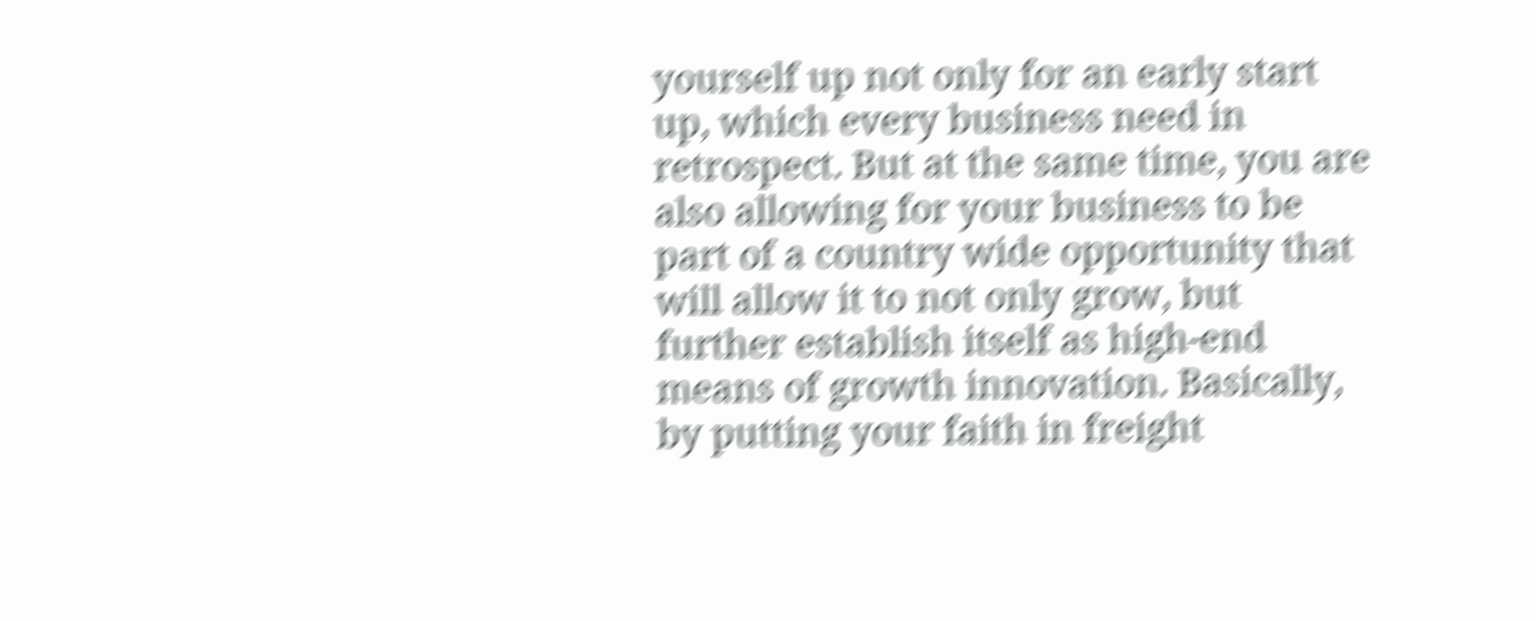yourself up not only for an early start up, which every business need in retrospect. But at the same time, you are also allowing for your business to be part of a country wide opportunity that will allow it to not only grow, but further establish itself as high-end means of growth innovation. Basically, by putting your faith in freight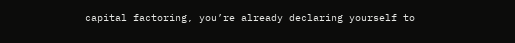capital factoring, you’re already declaring yourself to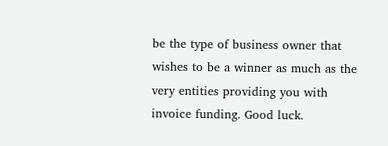be the type of business owner that wishes to be a winner as much as the very entities providing you with invoice funding. Good luck.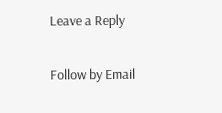Leave a Reply

Follow by Email